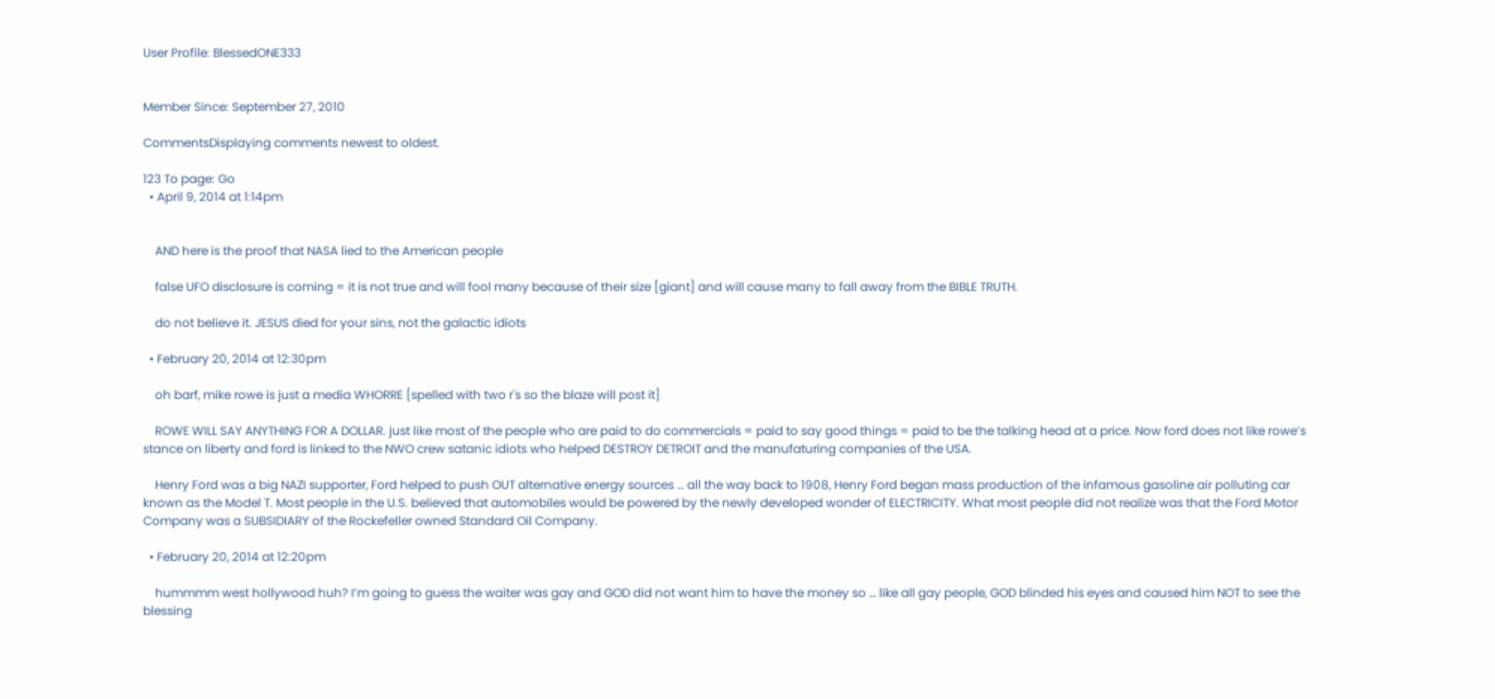User Profile: BlessedONE333


Member Since: September 27, 2010

CommentsDisplaying comments newest to oldest.

123 To page: Go
  • April 9, 2014 at 1:14pm


    AND here is the proof that NASA lied to the American people

    false UFO disclosure is coming = it is not true and will fool many because of their size [giant] and will cause many to fall away from the BIBLE TRUTH.

    do not believe it. JESUS died for your sins, not the galactic idiots

  • February 20, 2014 at 12:30pm

    oh barf, mike rowe is just a media WHORRE [spelled with two r's so the blaze will post it]

    ROWE WILL SAY ANYTHING FOR A DOLLAR. just like most of the people who are paid to do commercials = paid to say good things = paid to be the talking head at a price. Now ford does not like rowe’s stance on liberty and ford is linked to the NWO crew satanic idiots who helped DESTROY DETROIT and the manufaturing companies of the USA.

    Henry Ford was a big NAZI supporter, Ford helped to push OUT alternative energy sources … all the way back to 1908, Henry Ford began mass production of the infamous gasoline air polluting car known as the Model T. Most people in the U.S. believed that automobiles would be powered by the newly developed wonder of ELECTRICITY. What most people did not realize was that the Ford Motor Company was a SUBSIDIARY of the Rockefeller owned Standard Oil Company.

  • February 20, 2014 at 12:20pm

    hummmm west hollywood huh? I’m going to guess the waiter was gay and GOD did not want him to have the money so … like all gay people, GOD blinded his eyes and caused him NOT to see the blessing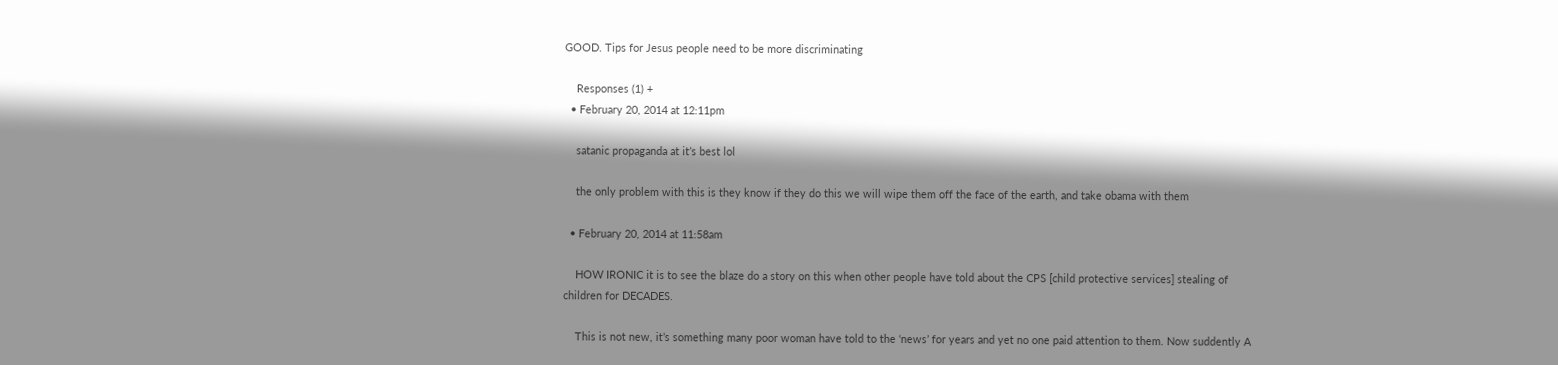GOOD. Tips for Jesus people need to be more discriminating

    Responses (1) +
  • February 20, 2014 at 12:11pm

    satanic propaganda at it’s best lol

    the only problem with this is they know if they do this we will wipe them off the face of the earth, and take obama with them

  • February 20, 2014 at 11:58am

    HOW IRONIC it is to see the blaze do a story on this when other people have told about the CPS [child protective services] stealing of children for DECADES.

    This is not new, it’s something many poor woman have told to the ‘news’ for years and yet no one paid attention to them. Now suddently A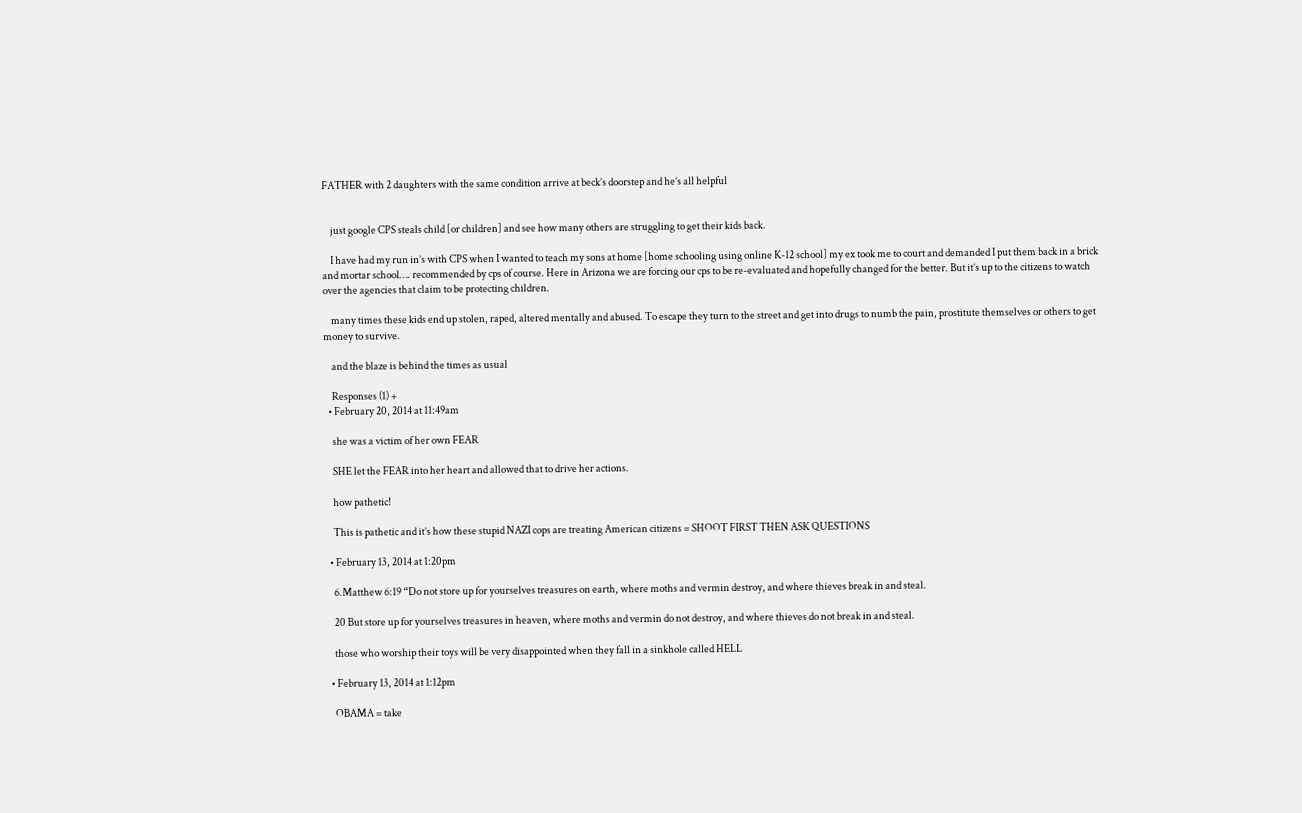FATHER with 2 daughters with the same condition arrive at beck’s doorstep and he’s all helpful


    just google CPS steals child [or children] and see how many others are struggling to get their kids back.

    I have had my run in’s with CPS when I wanted to teach my sons at home [home schooling using online K-12 school] my ex took me to court and demanded I put them back in a brick and mortar school…. recommended by cps of course. Here in Arizona we are forcing our cps to be re-evaluated and hopefully changed for the better. But it’s up to the citizens to watch over the agencies that claim to be protecting children.

    many times these kids end up stolen, raped, altered mentally and abused. To escape they turn to the street and get into drugs to numb the pain, prostitute themselves or others to get money to survive.

    and the blaze is behind the times as usual

    Responses (1) +
  • February 20, 2014 at 11:49am

    she was a victim of her own FEAR

    SHE let the FEAR into her heart and allowed that to drive her actions.

    how pathetic!

    This is pathetic and it’s how these stupid NAZI cops are treating American citizens = SHOOT FIRST THEN ASK QUESTIONS

  • February 13, 2014 at 1:20pm

    6.Matthew 6:19 “Do not store up for yourselves treasures on earth, where moths and vermin destroy, and where thieves break in and steal.

    20 But store up for yourselves treasures in heaven, where moths and vermin do not destroy, and where thieves do not break in and steal.

    those who worship their toys will be very disappointed when they fall in a sinkhole called HELL

  • February 13, 2014 at 1:12pm

    OBAMA = take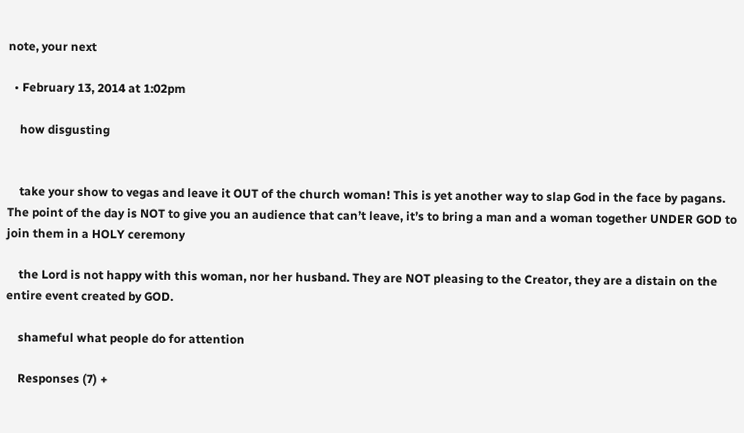note, your next

  • February 13, 2014 at 1:02pm

    how disgusting


    take your show to vegas and leave it OUT of the church woman! This is yet another way to slap God in the face by pagans. The point of the day is NOT to give you an audience that can’t leave, it’s to bring a man and a woman together UNDER GOD to join them in a HOLY ceremony

    the Lord is not happy with this woman, nor her husband. They are NOT pleasing to the Creator, they are a distain on the entire event created by GOD.

    shameful what people do for attention

    Responses (7) +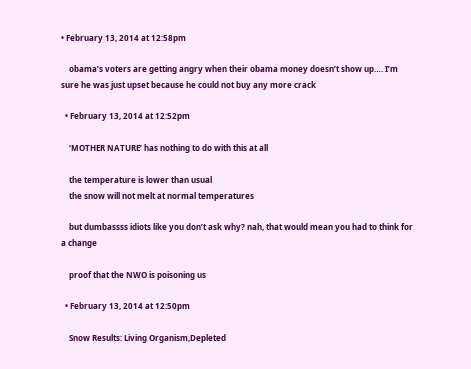• February 13, 2014 at 12:58pm

    obama’s voters are getting angry when their obama money doesn’t show up…. I’m sure he was just upset because he could not buy any more crack

  • February 13, 2014 at 12:52pm

    ‘MOTHER NATURE’ has nothing to do with this at all

    the temperature is lower than usual
    the snow will not melt at normal temperatures

    but dumbassss idiots like you don’t ask why? nah, that would mean you had to think for a change

    proof that the NWO is poisoning us

  • February 13, 2014 at 12:50pm

    Snow Results: Living Organism,Depleted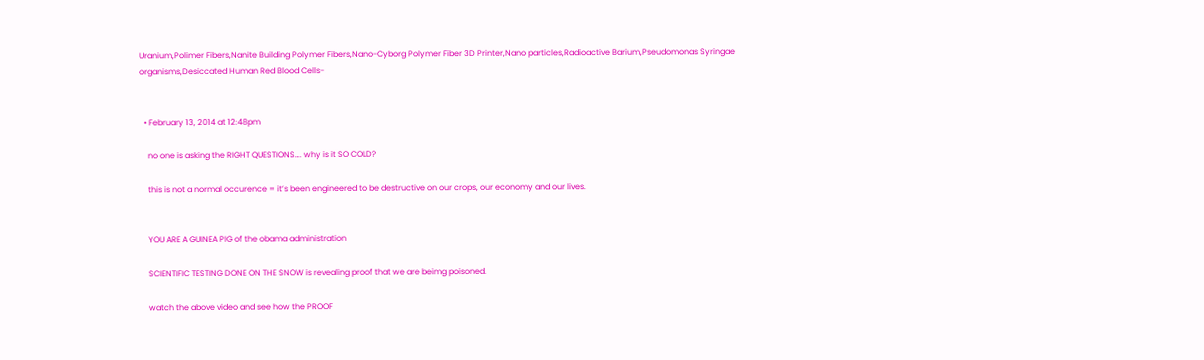Uranium,Polimer Fibers,Nanite Building Polymer Fibers,Nano-Cyborg Polymer Fiber 3D Printer,Nano particles,Radioactive Barium,Pseudomonas Syringae organisms,Desiccated Human Red Blood Cells-


  • February 13, 2014 at 12:48pm

    no one is asking the RIGHT QUESTIONS…. why is it SO COLD?

    this is not a normal occurence = it’s been engineered to be destructive on our crops, our economy and our lives.


    YOU ARE A GUINEA PIG of the obama administration

    SCIENTIFIC TESTING DONE ON THE SNOW is revealing proof that we are beimg poisoned.

    watch the above video and see how the PROOF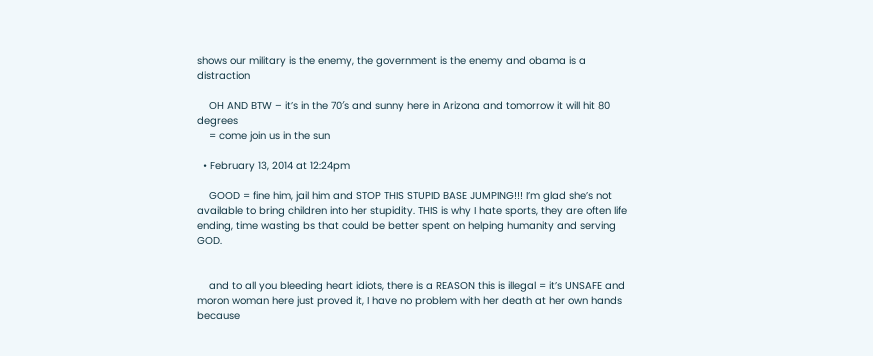shows our military is the enemy, the government is the enemy and obama is a distraction

    OH AND BTW – it’s in the 70′s and sunny here in Arizona and tomorrow it will hit 80 degrees
    = come join us in the sun

  • February 13, 2014 at 12:24pm

    GOOD = fine him, jail him and STOP THIS STUPID BASE JUMPING!!! I’m glad she’s not available to bring children into her stupidity. THIS is why I hate sports, they are often life ending, time wasting bs that could be better spent on helping humanity and serving GOD.


    and to all you bleeding heart idiots, there is a REASON this is illegal = it’s UNSAFE and moron woman here just proved it, I have no problem with her death at her own hands because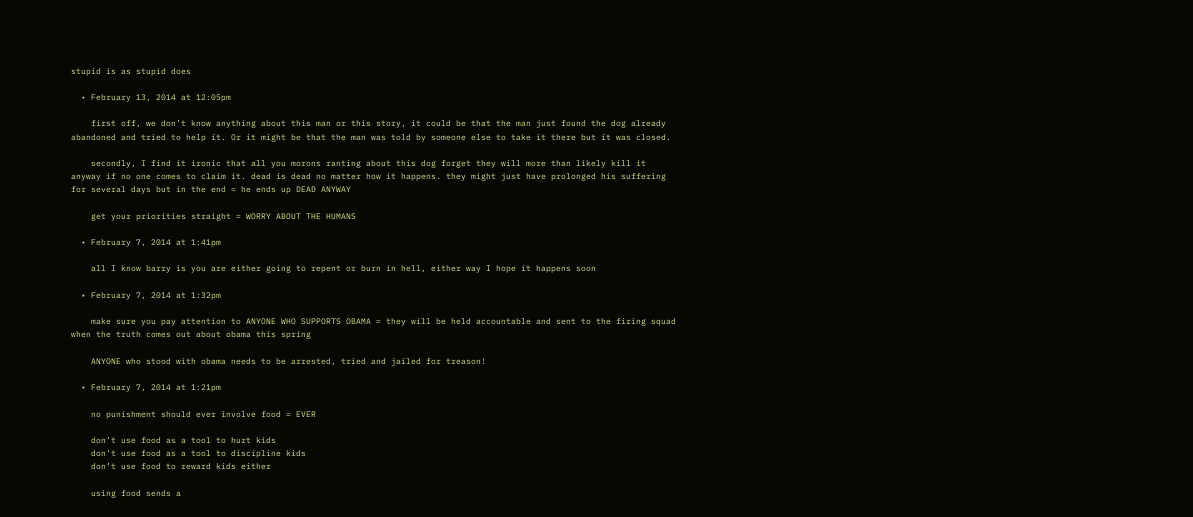stupid is as stupid does

  • February 13, 2014 at 12:05pm

    first off, we don’t know anything about this man or this story, it could be that the man just found the dog already abandoned and tried to help it. Or it might be that the man was told by someone else to take it there but it was closed.

    secondly, I find it ironic that all you morons ranting about this dog forget they will more than likely kill it anyway if no one comes to claim it. dead is dead no matter how it happens. they might just have prolonged his suffering for several days but in the end = he ends up DEAD ANYWAY

    get your priorities straight = WORRY ABOUT THE HUMANS

  • February 7, 2014 at 1:41pm

    all I know barry is you are either going to repent or burn in hell, either way I hope it happens soon

  • February 7, 2014 at 1:32pm

    make sure you pay attention to ANYONE WHO SUPPORTS OBAMA = they will be held accountable and sent to the firing squad when the truth comes out about obama this spring

    ANYONE who stood with obama needs to be arrested, tried and jailed for treason!

  • February 7, 2014 at 1:21pm

    no punishment should ever involve food = EVER

    don’t use food as a tool to hurt kids
    don’t use food as a tool to discipline kids
    don’t use food to reward kids either

    using food sends a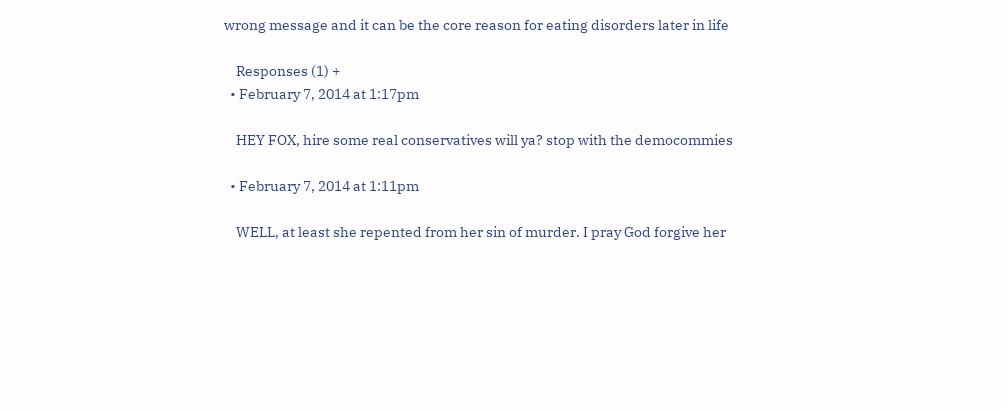wrong message and it can be the core reason for eating disorders later in life

    Responses (1) +
  • February 7, 2014 at 1:17pm

    HEY FOX, hire some real conservatives will ya? stop with the democommies

  • February 7, 2014 at 1:11pm

    WELL, at least she repented from her sin of murder. I pray God forgive her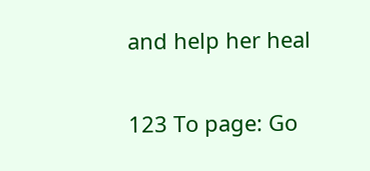and help her heal

123 To page: Go